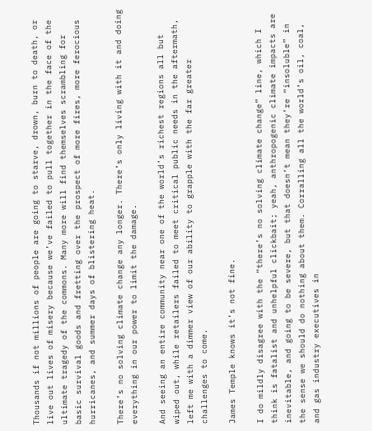Thousands if not millions of people are going to starve, drown, burn to death, or live out lives of misery because we’ve failed to pull together in the face of the ultimate tragedy of the commons. Many more will find themselves scrambling for basic survival goods and fretting over the prospect of more fires, more ferocious hurricanes, and summer days of blistering heat.

There’s no solving climate change any longer. There’s only living with it and doing everything in our power to limit the damage.

And seeing an entire community near one of the world’s richest regions all but wiped out, while retailers failed to meet critical public needs in the aftermath, left me with a dimmer view of our ability to grapple with the far greater challenges to come.

James Temple knows it’s not fine.

I do mildly disagree with the “there’s no solving climate change” line, which I think is fatalist and unhelpful clickbait; yeah, anthropogenic climate impacts are inevitable, and going to be severe, but that doesn’t mean they’re “insoluble” in the sense we should do nothing about them. Corralling all the world’s oil, coal, and gas industry executives in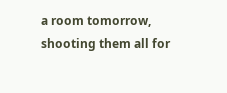a room tomorrow, shooting them all for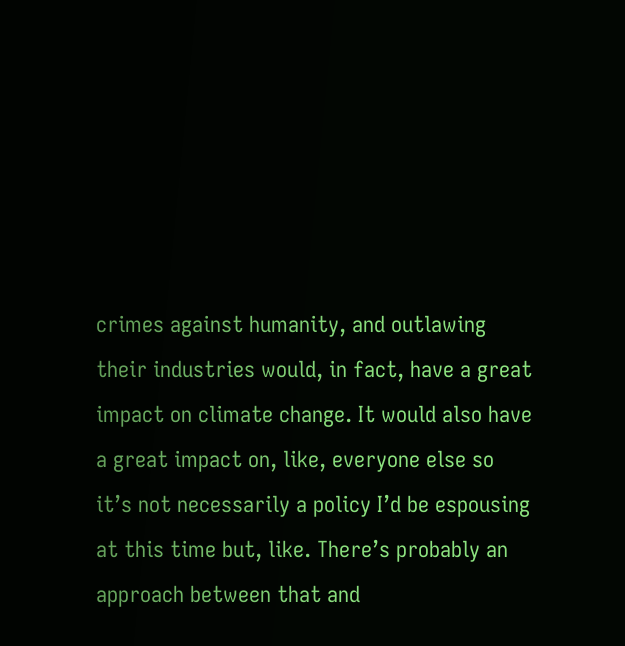crimes against humanity, and outlawing their industries would, in fact, have a great impact on climate change. It would also have a great impact on, like, everyone else so it’s not necessarily a policy I’d be espousing at this time but, like. There’s probably an approach between that and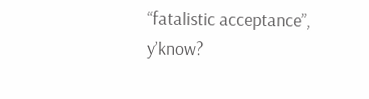“fatalistic acceptance”, y’know?